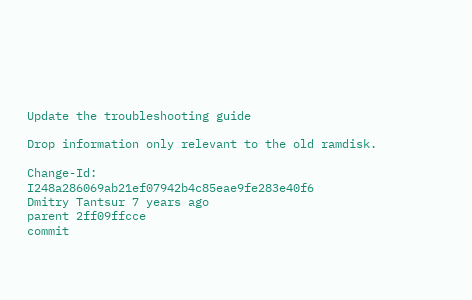Update the troubleshooting guide

Drop information only relevant to the old ramdisk.

Change-Id: I248a286069ab21ef07942b4c85eae9fe283e40f6
Dmitry Tantsur 7 years ago
parent 2ff09ffcce
commit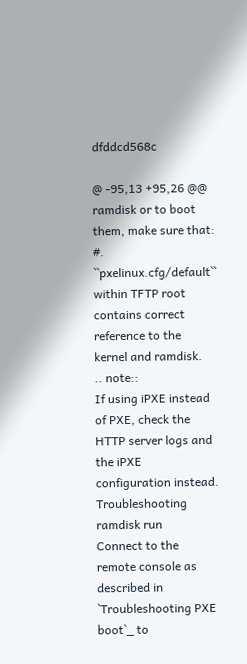dfddcd568c

@ -95,13 +95,26 @@ ramdisk or to boot them, make sure that:
#. ``pxelinux.cfg/default`` within TFTP root contains correct reference to the
kernel and ramdisk.
.. note::
If using iPXE instead of PXE, check the HTTP server logs and the iPXE
configuration instead.
Troubleshooting ramdisk run
Connect to the remote console as described in `Troubleshooting PXE boot`_ to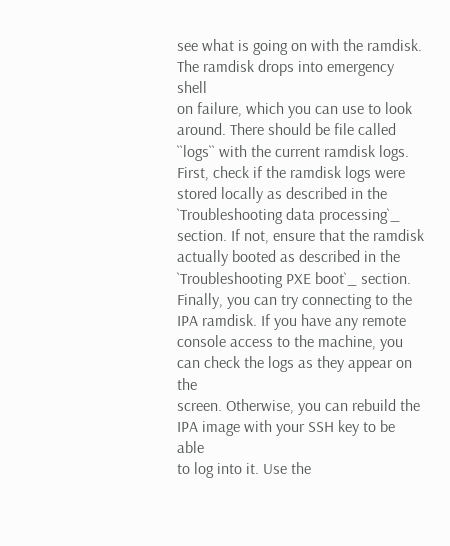see what is going on with the ramdisk. The ramdisk drops into emergency shell
on failure, which you can use to look around. There should be file called
``logs`` with the current ramdisk logs.
First, check if the ramdisk logs were stored locally as described in the
`Troubleshooting data processing`_ section. If not, ensure that the ramdisk
actually booted as described in the `Troubleshooting PXE boot`_ section.
Finally, you can try connecting to the IPA ramdisk. If you have any remote
console access to the machine, you can check the logs as they appear on the
screen. Otherwise, you can rebuild the IPA image with your SSH key to be able
to log into it. Use the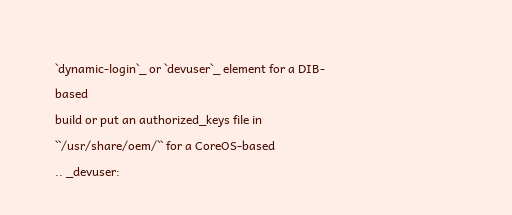`dynamic-login`_ or `devuser`_ element for a DIB-based
build or put an authorized_keys file in ``/usr/share/oem/`` for a CoreOS-based
.. _devuser: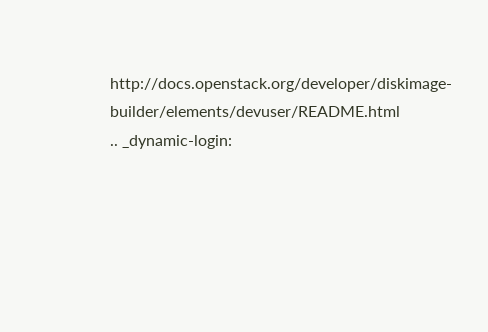http://docs.openstack.org/developer/diskimage-builder/elements/devuser/README.html
.. _dynamic-login: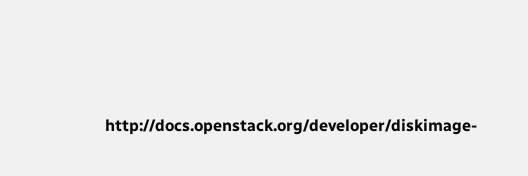http://docs.openstack.org/developer/diskimage-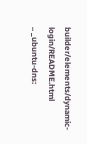builder/elements/dynamic-login/README.html
.. _ubuntu-dns: